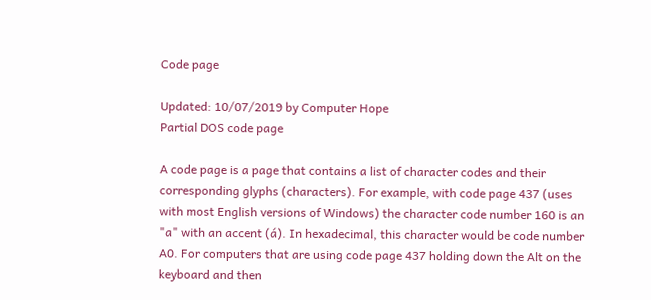Code page

Updated: 10/07/2019 by Computer Hope
Partial DOS code page

A code page is a page that contains a list of character codes and their corresponding glyphs (characters). For example, with code page 437 (uses with most English versions of Windows) the character code number 160 is an "a" with an accent (á). In hexadecimal, this character would be code number A0. For computers that are using code page 437 holding down the Alt on the keyboard and then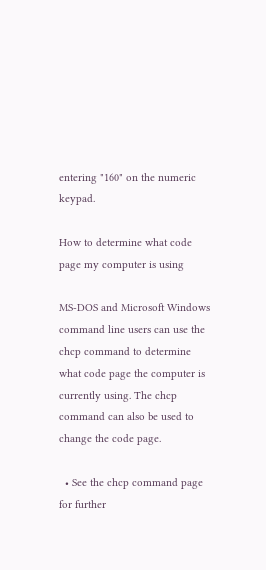entering "160" on the numeric keypad.

How to determine what code page my computer is using

MS-DOS and Microsoft Windows command line users can use the chcp command to determine what code page the computer is currently using. The chcp command can also be used to change the code page.

  • See the chcp command page for further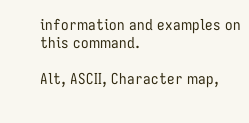information and examples on this command.

Alt, ASCII, Character map,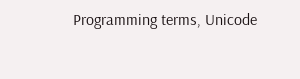Programming terms, Unicode